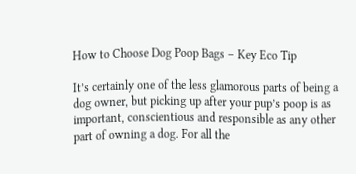How to Choose Dog Poop Bags – Key Eco Tip

It’s certainly one of the less glamorous parts of being a dog owner, but picking up after your pup’s poop is as important, conscientious and responsible as any other part of owning a dog. For all the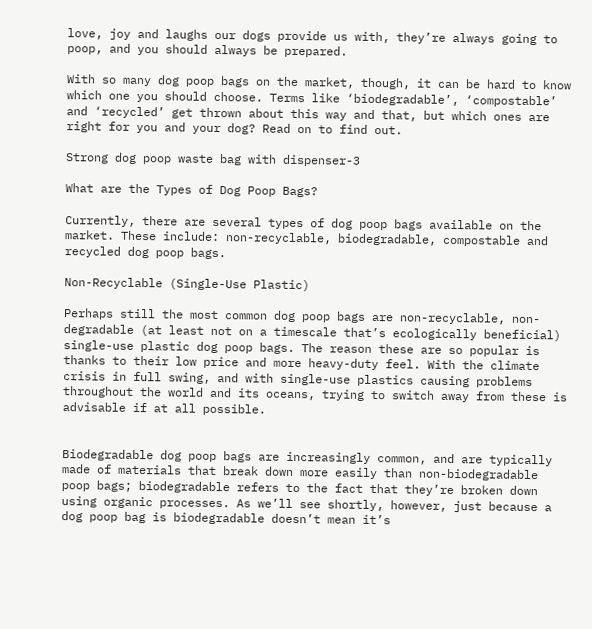love, joy and laughs our dogs provide us with, they’re always going to poop, and you should always be prepared.

With so many dog poop bags on the market, though, it can be hard to know which one you should choose. Terms like ‘biodegradable’, ‘compostable’ and ‘recycled’ get thrown about this way and that, but which ones are right for you and your dog? Read on to find out.

Strong dog poop waste bag with dispenser-3

What are the Types of Dog Poop Bags?

Currently, there are several types of dog poop bags available on the market. These include: non-recyclable, biodegradable, compostable and recycled dog poop bags.

Non-Recyclable (Single-Use Plastic)

Perhaps still the most common dog poop bags are non-recyclable, non-degradable (at least not on a timescale that’s ecologically beneficial) single-use plastic dog poop bags. The reason these are so popular is thanks to their low price and more heavy-duty feel. With the climate crisis in full swing, and with single-use plastics causing problems throughout the world and its oceans, trying to switch away from these is advisable if at all possible.


Biodegradable dog poop bags are increasingly common, and are typically made of materials that break down more easily than non-biodegradable poop bags; biodegradable refers to the fact that they’re broken down using organic processes. As we’ll see shortly, however, just because a dog poop bag is biodegradable doesn’t mean it’s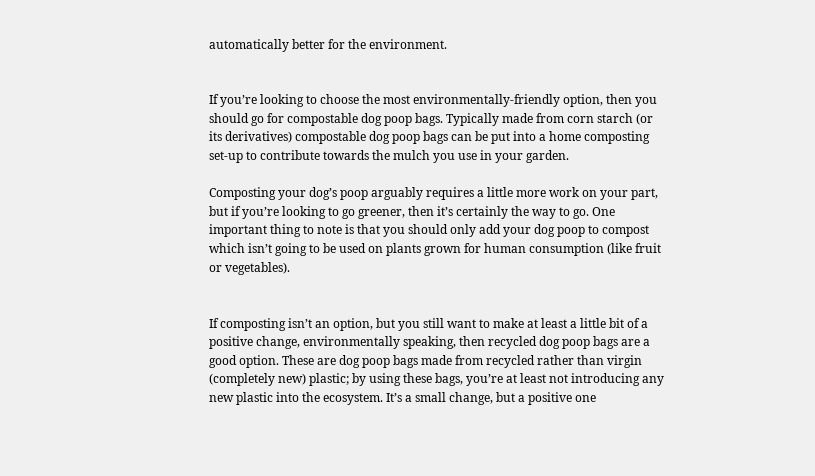automatically better for the environment.


If you’re looking to choose the most environmentally-friendly option, then you should go for compostable dog poop bags. Typically made from corn starch (or its derivatives) compostable dog poop bags can be put into a home composting set-up to contribute towards the mulch you use in your garden.

Composting your dog’s poop arguably requires a little more work on your part, but if you’re looking to go greener, then it’s certainly the way to go. One important thing to note is that you should only add your dog poop to compost which isn’t going to be used on plants grown for human consumption (like fruit or vegetables).


If composting isn’t an option, but you still want to make at least a little bit of a positive change, environmentally speaking, then recycled dog poop bags are a good option. These are dog poop bags made from recycled rather than virgin (completely new) plastic; by using these bags, you’re at least not introducing any new plastic into the ecosystem. It’s a small change, but a positive one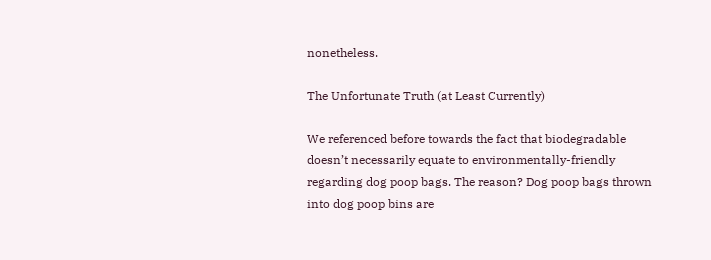nonetheless.

The Unfortunate Truth (at Least Currently)

We referenced before towards the fact that biodegradable doesn’t necessarily equate to environmentally-friendly regarding dog poop bags. The reason? Dog poop bags thrown into dog poop bins are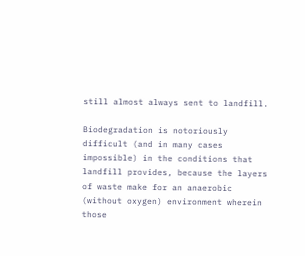still almost always sent to landfill.

Biodegradation is notoriously difficult (and in many cases impossible) in the conditions that landfill provides, because the layers of waste make for an anaerobic (without oxygen) environment wherein those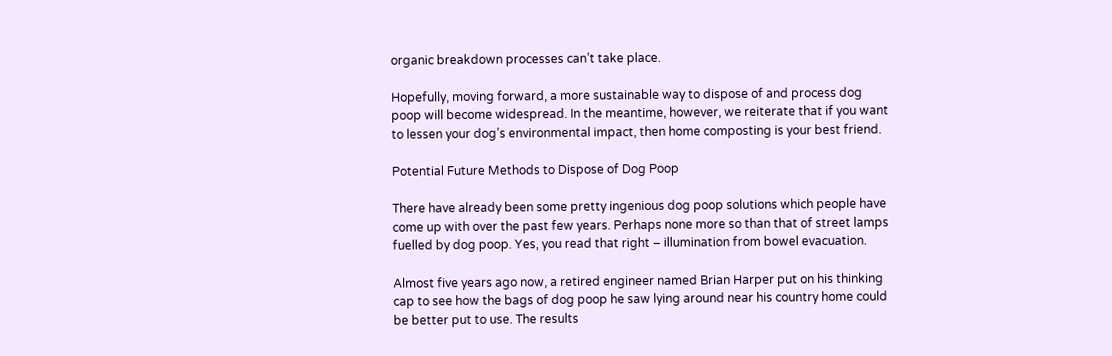organic breakdown processes can’t take place.

Hopefully, moving forward, a more sustainable way to dispose of and process dog poop will become widespread. In the meantime, however, we reiterate that if you want to lessen your dog’s environmental impact, then home composting is your best friend.

Potential Future Methods to Dispose of Dog Poop

There have already been some pretty ingenious dog poop solutions which people have come up with over the past few years. Perhaps none more so than that of street lamps fuelled by dog poop. Yes, you read that right – illumination from bowel evacuation.

Almost five years ago now, a retired engineer named Brian Harper put on his thinking cap to see how the bags of dog poop he saw lying around near his country home could be better put to use. The results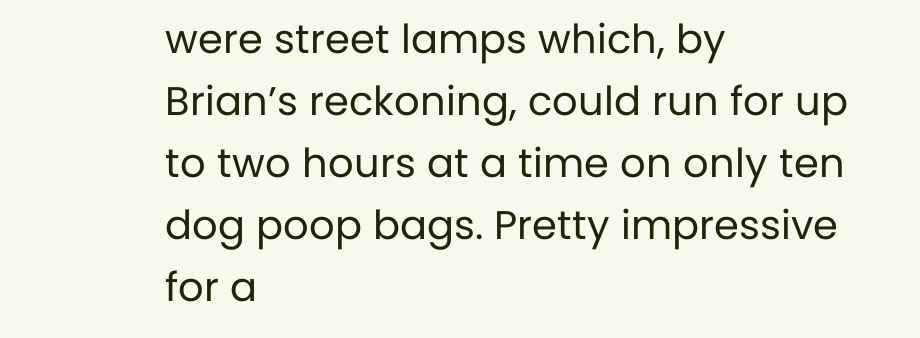were street lamps which, by Brian’s reckoning, could run for up to two hours at a time on only ten dog poop bags. Pretty impressive for a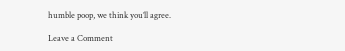humble poop, we think you’ll agree.

Leave a Comment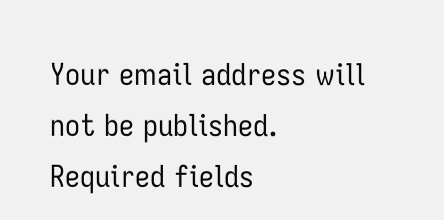Your email address will not be published. Required fields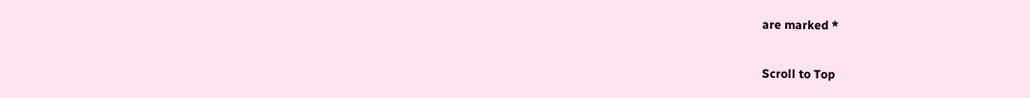are marked *

Scroll to Top